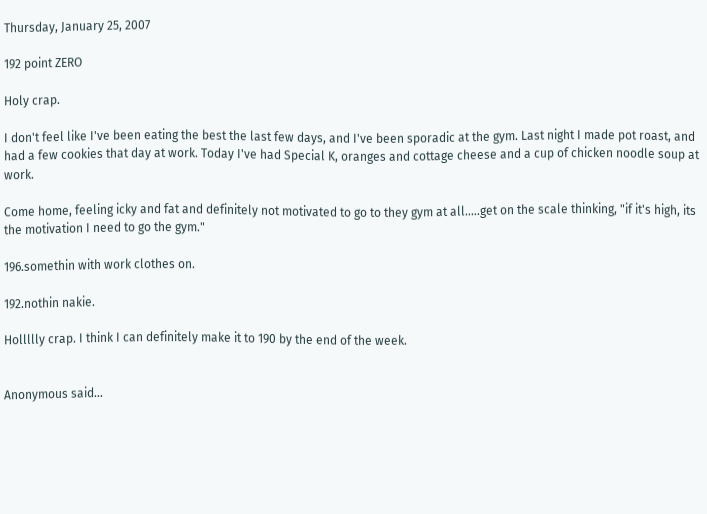Thursday, January 25, 2007

192 point ZERO

Holy crap.

I don't feel like I've been eating the best the last few days, and I've been sporadic at the gym. Last night I made pot roast, and had a few cookies that day at work. Today I've had Special K, oranges and cottage cheese and a cup of chicken noodle soup at work.

Come home, feeling icky and fat and definitely not motivated to go to they gym at all.....get on the scale thinking, "if it's high, its the motivation I need to go the gym."

196.somethin with work clothes on.

192.nothin nakie.

Hollllly crap. I think I can definitely make it to 190 by the end of the week.


Anonymous said...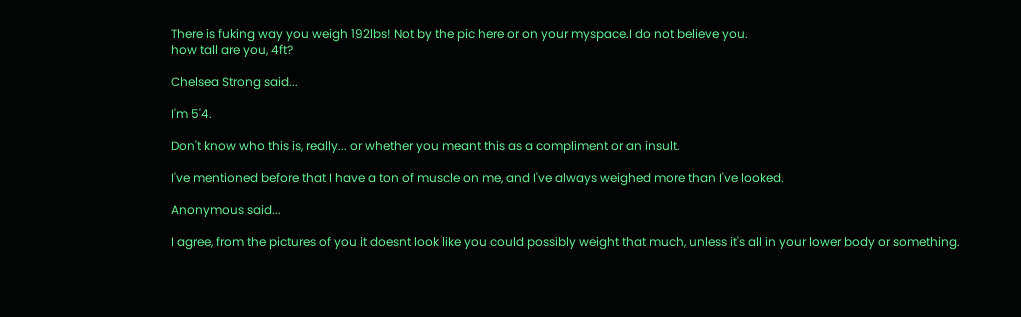There is fuking way you weigh 192lbs! Not by the pic here or on your myspace.I do not believe you.
how tall are you, 4ft?

Chelsea Strong said...

I'm 5'4.

Don't know who this is, really... or whether you meant this as a compliment or an insult.

I've mentioned before that I have a ton of muscle on me, and I've always weighed more than I've looked.

Anonymous said...

I agree, from the pictures of you it doesnt look like you could possibly weight that much, unless it's all in your lower body or something.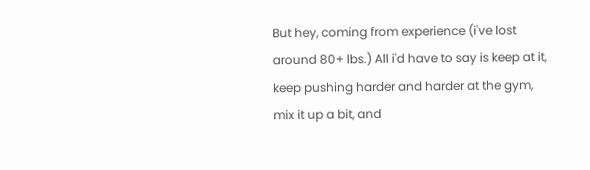But hey, coming from experience (i've lost around 80+ lbs.) All i'd have to say is keep at it, keep pushing harder and harder at the gym, mix it up a bit, and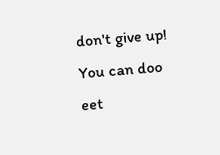don't give up! You can doo eet